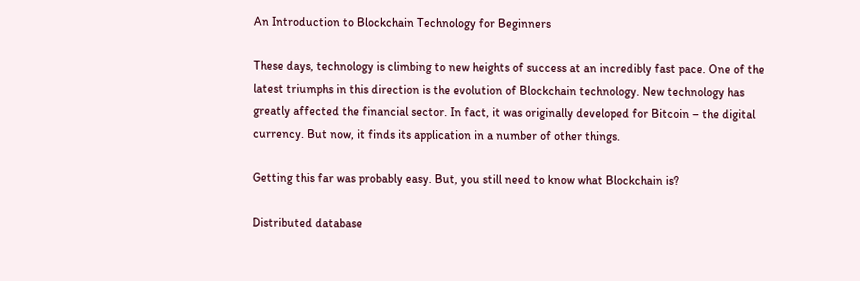An Introduction to Blockchain Technology for Beginners

These days, technology is climbing to new heights of success at an incredibly fast pace. One of the latest triumphs in this direction is the evolution of Blockchain technology. New technology has greatly affected the financial sector. In fact, it was originally developed for Bitcoin – the digital currency. But now, it finds its application in a number of other things.

Getting this far was probably easy. But, you still need to know what Blockchain is?

Distributed database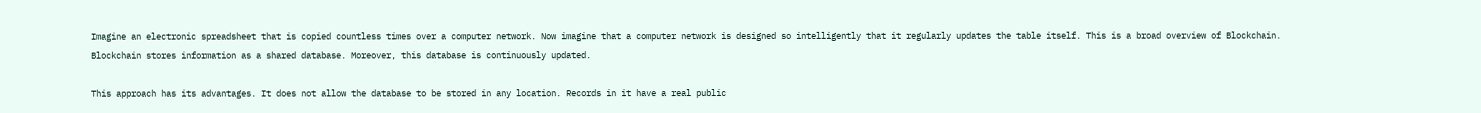Imagine an electronic spreadsheet that is copied countless times over a computer network. Now imagine that a computer network is designed so intelligently that it regularly updates the table itself. This is a broad overview of Blockchain. Blockchain stores information as a shared database. Moreover, this database is continuously updated.

This approach has its advantages. It does not allow the database to be stored in any location. Records in it have a real public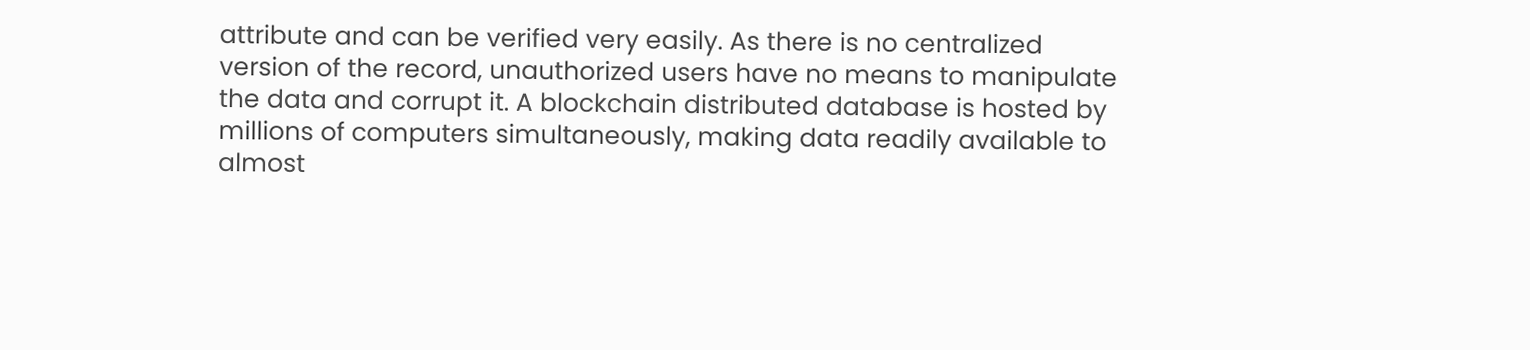attribute and can be verified very easily. As there is no centralized version of the record, unauthorized users have no means to manipulate the data and corrupt it. A blockchain distributed database is hosted by millions of computers simultaneously, making data readily available to almost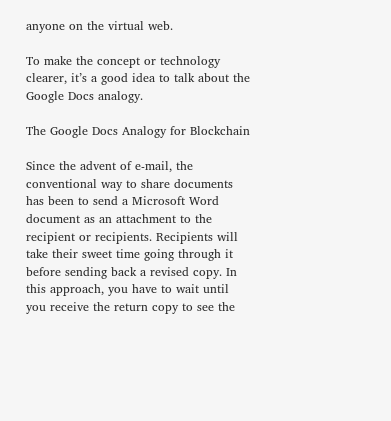anyone on the virtual web.

To make the concept or technology clearer, it’s a good idea to talk about the Google Docs analogy.

The Google Docs Analogy for Blockchain

Since the advent of e-mail, the conventional way to share documents has been to send a Microsoft Word document as an attachment to the recipient or recipients. Recipients will take their sweet time going through it before sending back a revised copy. In this approach, you have to wait until you receive the return copy to see the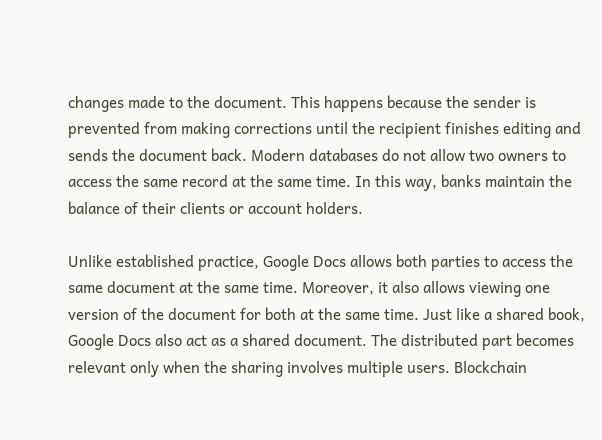changes made to the document. This happens because the sender is prevented from making corrections until the recipient finishes editing and sends the document back. Modern databases do not allow two owners to access the same record at the same time. In this way, banks maintain the balance of their clients or account holders.

Unlike established practice, Google Docs allows both parties to access the same document at the same time. Moreover, it also allows viewing one version of the document for both at the same time. Just like a shared book, Google Docs also act as a shared document. The distributed part becomes relevant only when the sharing involves multiple users. Blockchain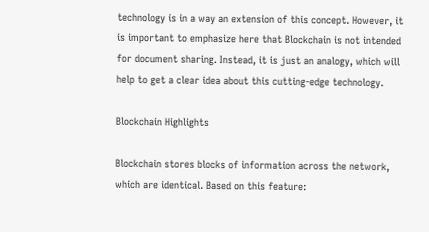technology is in a way an extension of this concept. However, it is important to emphasize here that Blockchain is not intended for document sharing. Instead, it is just an analogy, which will help to get a clear idea about this cutting-edge technology.

Blockchain Highlights

Blockchain stores blocks of information across the network, which are identical. Based on this feature: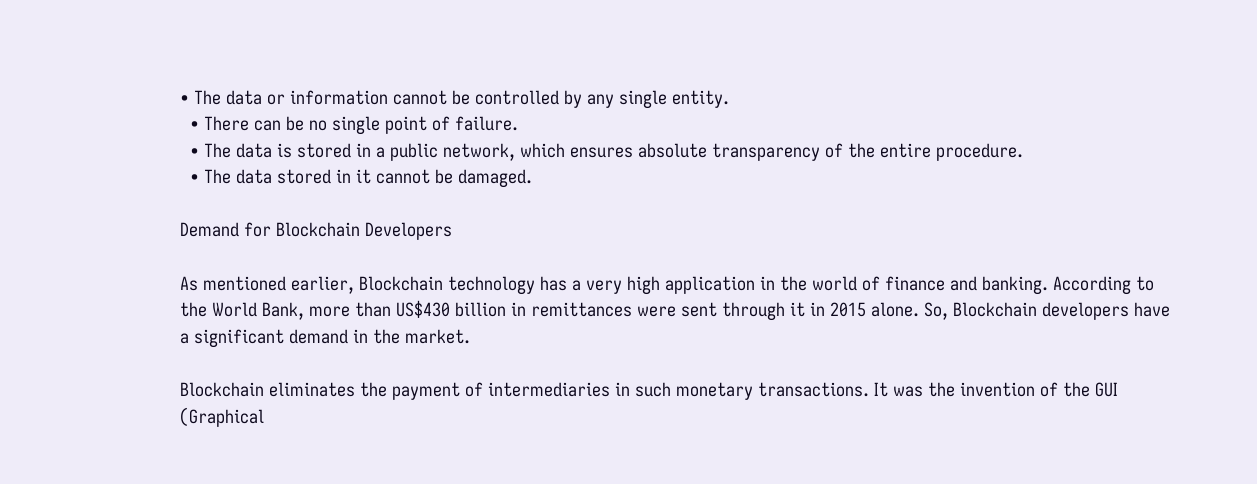• The data or information cannot be controlled by any single entity.
  • There can be no single point of failure.
  • The data is stored in a public network, which ensures absolute transparency of the entire procedure.
  • The data stored in it cannot be damaged.

Demand for Blockchain Developers

As mentioned earlier, Blockchain technology has a very high application in the world of finance and banking. According to the World Bank, more than US$430 billion in remittances were sent through it in 2015 alone. So, Blockchain developers have a significant demand in the market.

Blockchain eliminates the payment of intermediaries in such monetary transactions. It was the invention of the GUI (Graphical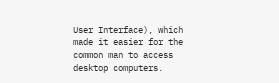User Interface), which made it easier for the common man to access desktop computers.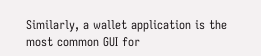Similarly, a wallet application is the most common GUI for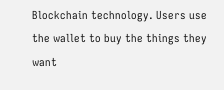Blockchain technology. Users use the wallet to buy the things they want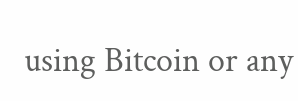using Bitcoin or any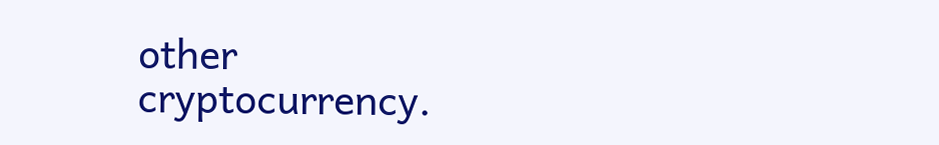other cryptocurrency.